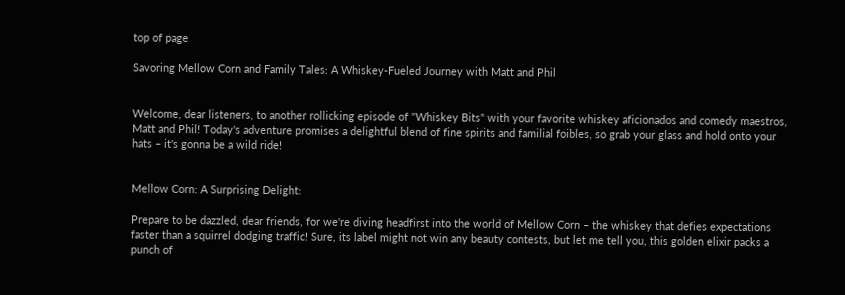top of page

Savoring Mellow Corn and Family Tales: A Whiskey-Fueled Journey with Matt and Phil


Welcome, dear listeners, to another rollicking episode of "Whiskey Bits" with your favorite whiskey aficionados and comedy maestros, Matt and Phil! Today's adventure promises a delightful blend of fine spirits and familial foibles, so grab your glass and hold onto your hats – it's gonna be a wild ride!


Mellow Corn: A Surprising Delight:

Prepare to be dazzled, dear friends, for we're diving headfirst into the world of Mellow Corn – the whiskey that defies expectations faster than a squirrel dodging traffic! Sure, its label might not win any beauty contests, but let me tell you, this golden elixir packs a punch of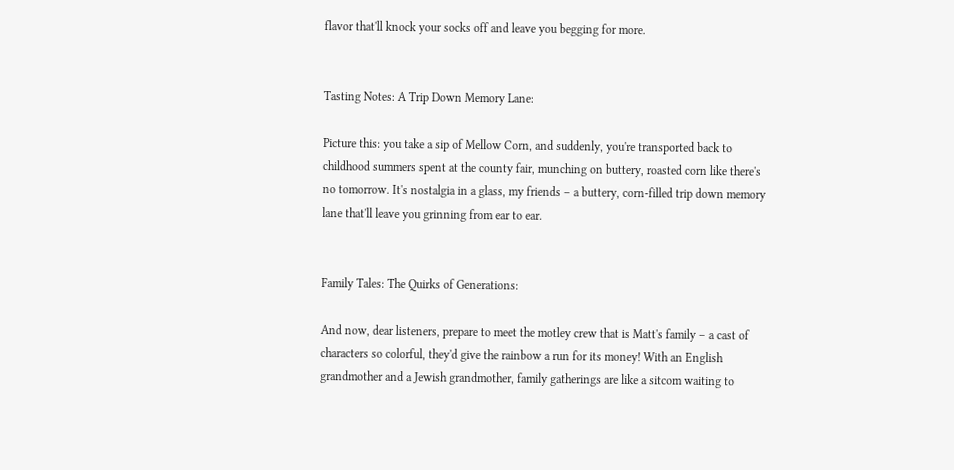flavor that'll knock your socks off and leave you begging for more.


Tasting Notes: A Trip Down Memory Lane:

Picture this: you take a sip of Mellow Corn, and suddenly, you're transported back to childhood summers spent at the county fair, munching on buttery, roasted corn like there's no tomorrow. It's nostalgia in a glass, my friends – a buttery, corn-filled trip down memory lane that'll leave you grinning from ear to ear.


Family Tales: The Quirks of Generations:

And now, dear listeners, prepare to meet the motley crew that is Matt's family – a cast of characters so colorful, they'd give the rainbow a run for its money! With an English grandmother and a Jewish grandmother, family gatherings are like a sitcom waiting to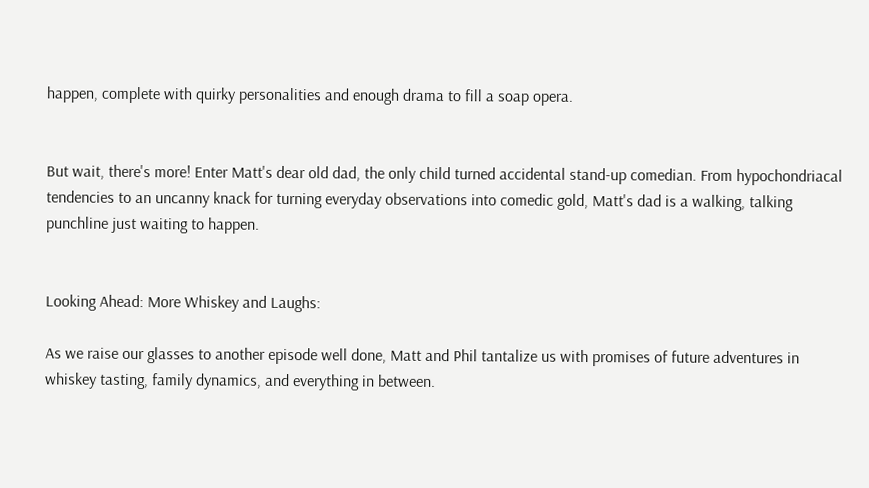happen, complete with quirky personalities and enough drama to fill a soap opera.


But wait, there's more! Enter Matt's dear old dad, the only child turned accidental stand-up comedian. From hypochondriacal tendencies to an uncanny knack for turning everyday observations into comedic gold, Matt's dad is a walking, talking punchline just waiting to happen.


Looking Ahead: More Whiskey and Laughs:

As we raise our glasses to another episode well done, Matt and Phil tantalize us with promises of future adventures in whiskey tasting, family dynamics, and everything in between.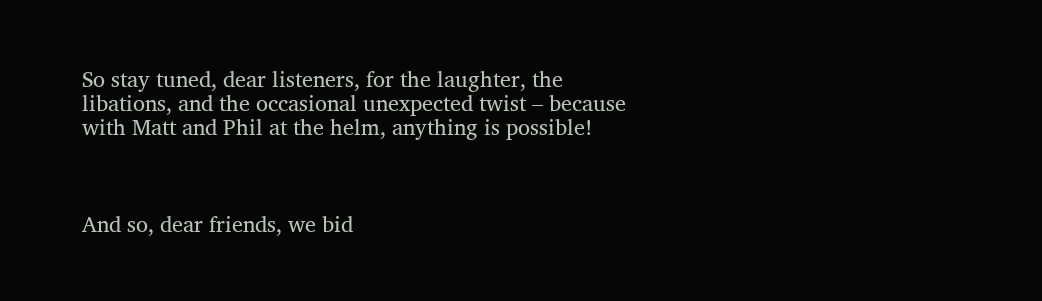So stay tuned, dear listeners, for the laughter, the libations, and the occasional unexpected twist – because with Matt and Phil at the helm, anything is possible!



And so, dear friends, we bid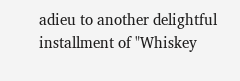adieu to another delightful installment of "Whiskey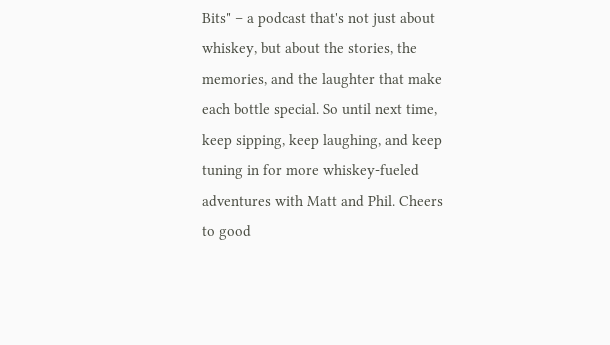Bits" – a podcast that's not just about whiskey, but about the stories, the memories, and the laughter that make each bottle special. So until next time, keep sipping, keep laughing, and keep tuning in for more whiskey-fueled adventures with Matt and Phil. Cheers to good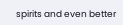spirits and even better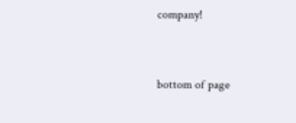company!



bottom of page